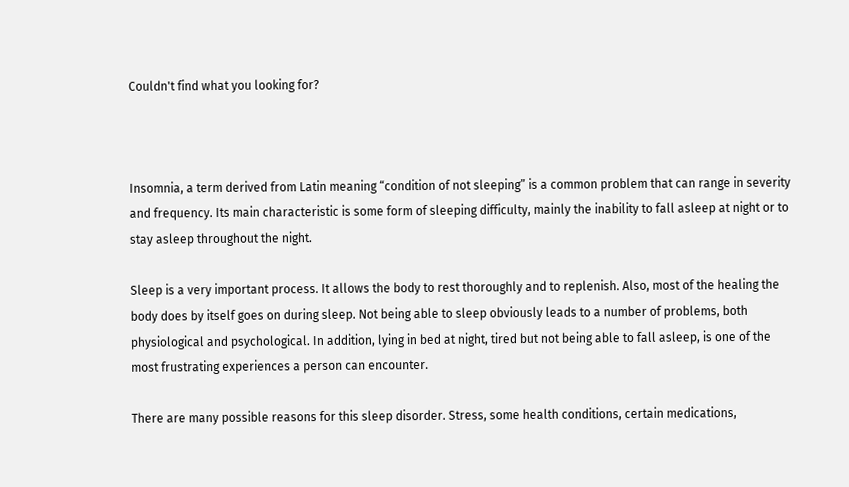Couldn't find what you looking for?



Insomnia, a term derived from Latin meaning “condition of not sleeping” is a common problem that can range in severity and frequency. Its main characteristic is some form of sleeping difficulty, mainly the inability to fall asleep at night or to stay asleep throughout the night.

Sleep is a very important process. It allows the body to rest thoroughly and to replenish. Also, most of the healing the body does by itself goes on during sleep. Not being able to sleep obviously leads to a number of problems, both physiological and psychological. In addition, lying in bed at night, tired but not being able to fall asleep, is one of the most frustrating experiences a person can encounter.

There are many possible reasons for this sleep disorder. Stress, some health conditions, certain medications,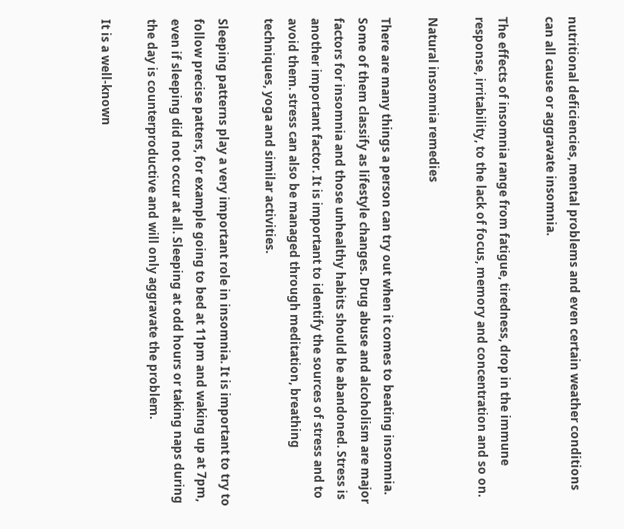nutritional deficiencies, mental problems and even certain weather conditions can all cause or aggravate insomnia.

The effects of insomnia range from fatigue, tiredness, drop in the immune response, irritability, to the lack of focus, memory and concentration and so on.

Natural insomnia remedies

There are many things a person can try out when it comes to beating insomnia. Some of them classify as lifestyle changes. Drug abuse and alcoholism are major factors for insomnia and those unhealthy habits should be abandoned. Stress is another important factor. It is important to identify the sources of stress and to avoid them. stress can also be managed through meditation, breathing techniques, yoga and similar activities.

Sleeping patterns play a very important role in insomnia. It is important to try to follow precise patters, for example going to bed at 11pm and waking up at 7pm, even if sleeping did not occur at all. Sleeping at odd hours or taking naps during the day is counterproductive and will only aggravate the problem.

It is a well-known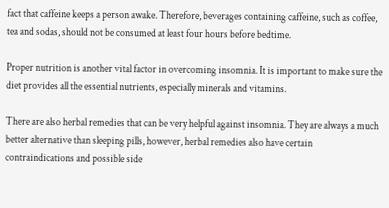fact that caffeine keeps a person awake. Therefore, beverages containing caffeine, such as coffee, tea and sodas, should not be consumed at least four hours before bedtime.

Proper nutrition is another vital factor in overcoming insomnia. It is important to make sure the diet provides all the essential nutrients, especially minerals and vitamins.

There are also herbal remedies that can be very helpful against insomnia. They are always a much better alternative than sleeping pills, however, herbal remedies also have certain contraindications and possible side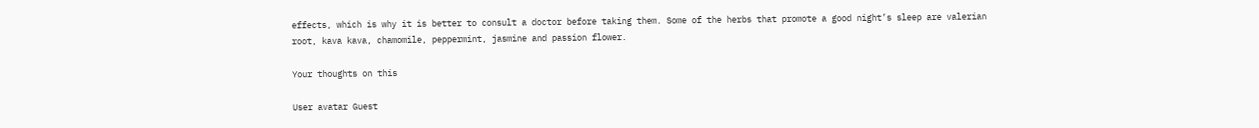effects, which is why it is better to consult a doctor before taking them. Some of the herbs that promote a good night’s sleep are valerian root, kava kava, chamomile, peppermint, jasmine and passion flower.

Your thoughts on this

User avatar Guest